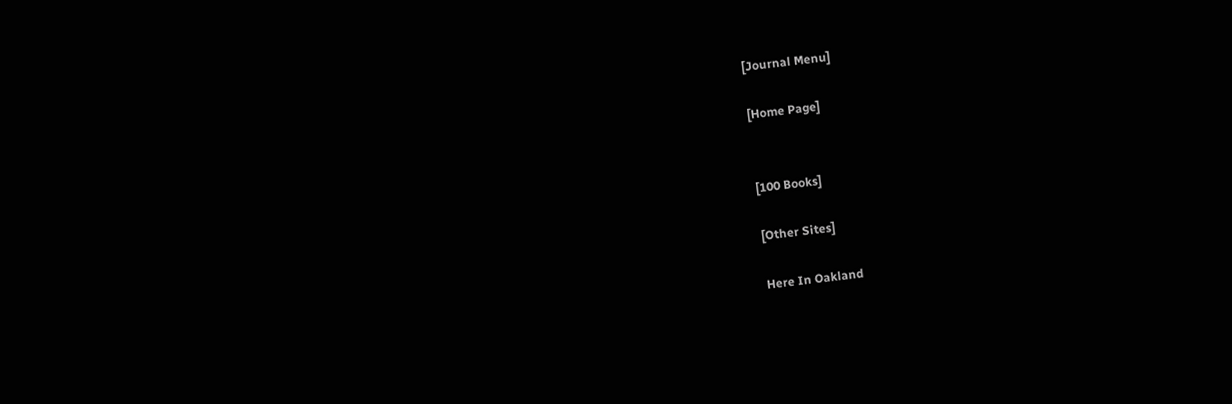[Journal Menu]

[Home Page]


[100 Books]

[Other Sites]

Here In Oakland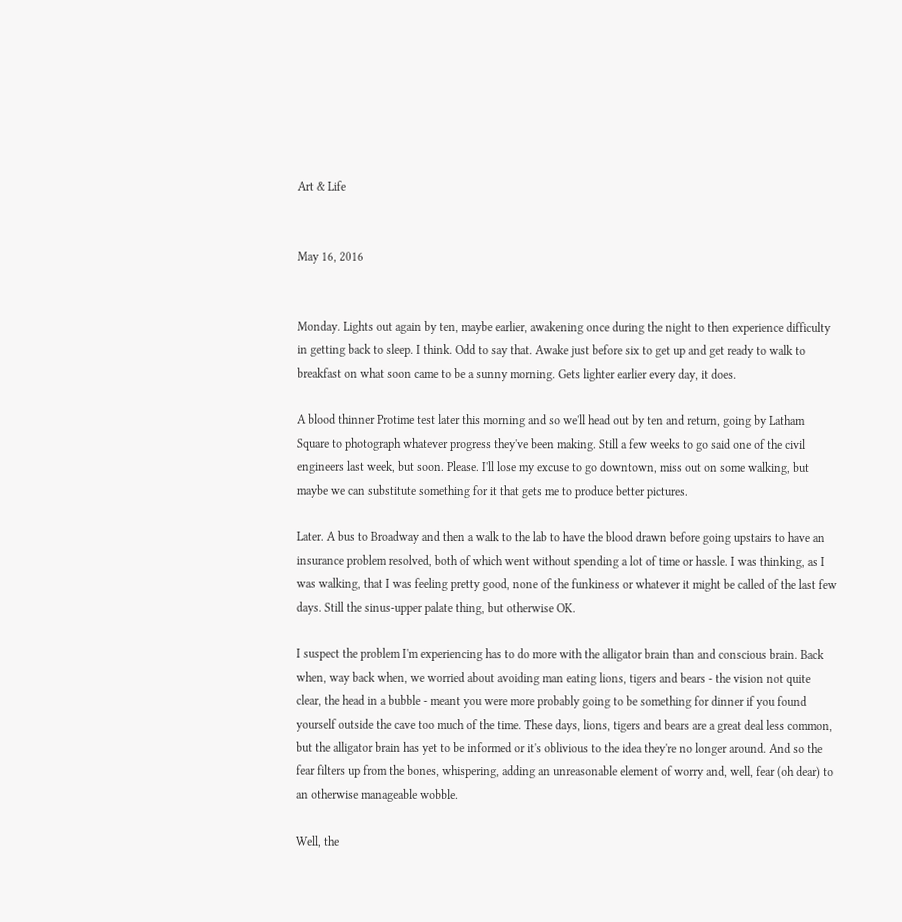Art & Life


May 16, 2016


Monday. Lights out again by ten, maybe earlier, awakening once during the night to then experience difficulty in getting back to sleep. I think. Odd to say that. Awake just before six to get up and get ready to walk to breakfast on what soon came to be a sunny morning. Gets lighter earlier every day, it does.

A blood thinner Protime test later this morning and so we'll head out by ten and return, going by Latham Square to photograph whatever progress they've been making. Still a few weeks to go said one of the civil engineers last week, but soon. Please. I'll lose my excuse to go downtown, miss out on some walking, but maybe we can substitute something for it that gets me to produce better pictures.

Later. A bus to Broadway and then a walk to the lab to have the blood drawn before going upstairs to have an insurance problem resolved, both of which went without spending a lot of time or hassle. I was thinking, as I was walking, that I was feeling pretty good, none of the funkiness or whatever it might be called of the last few days. Still the sinus-upper palate thing, but otherwise OK.

I suspect the problem I'm experiencing has to do more with the alligator brain than and conscious brain. Back when, way back when, we worried about avoiding man eating lions, tigers and bears - the vision not quite clear, the head in a bubble - meant you were more probably going to be something for dinner if you found yourself outside the cave too much of the time. These days, lions, tigers and bears are a great deal less common, but the alligator brain has yet to be informed or it's oblivious to the idea they're no longer around. And so the fear filters up from the bones, whispering, adding an unreasonable element of worry and, well, fear (oh dear) to an otherwise manageable wobble.

Well, the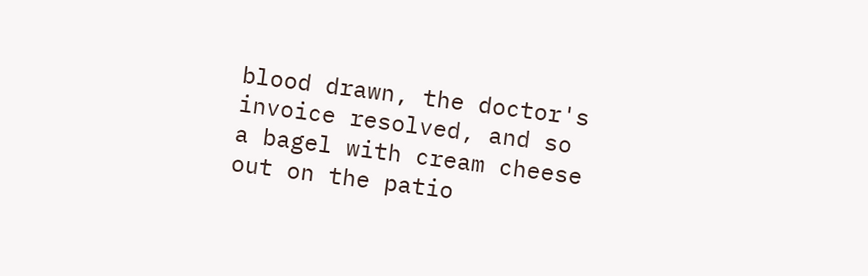blood drawn, the doctor's invoice resolved, and so a bagel with cream cheese out on the patio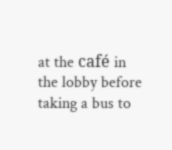at the café in the lobby before taking a bus to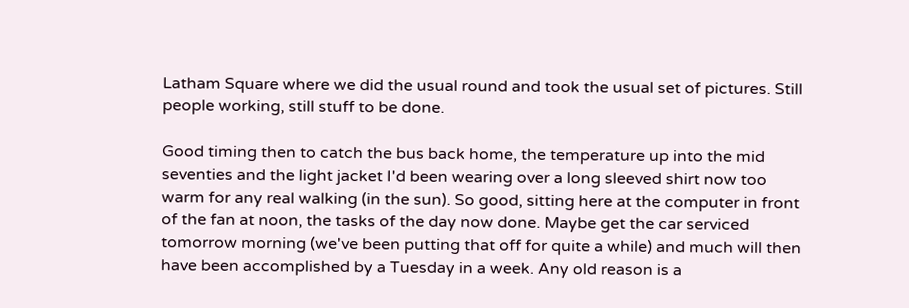Latham Square where we did the usual round and took the usual set of pictures. Still people working, still stuff to be done.

Good timing then to catch the bus back home, the temperature up into the mid seventies and the light jacket I'd been wearing over a long sleeved shirt now too warm for any real walking (in the sun). So good, sitting here at the computer in front of the fan at noon, the tasks of the day now done. Maybe get the car serviced tomorrow morning (we've been putting that off for quite a while) and much will then have been accomplished by a Tuesday in a week. Any old reason is a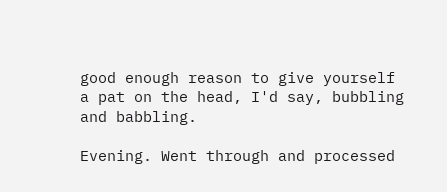good enough reason to give yourself a pat on the head, I'd say, bubbling and babbling.

Evening. Went through and processed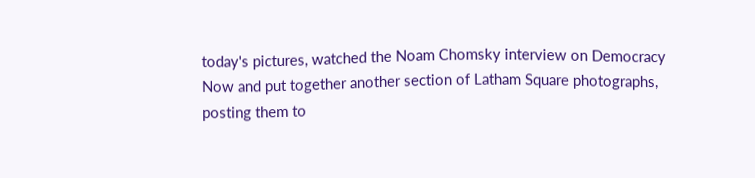today's pictures, watched the Noam Chomsky interview on Democracy Now and put together another section of Latham Square photographs, posting them to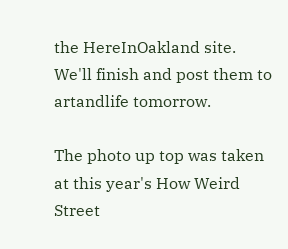the HereInOakland site. We'll finish and post them to artandlife tomorrow.

The photo up top was taken at this year's How Weird Street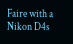Faire with a Nikon D4s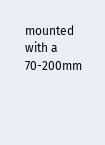mounted with a 70-200mm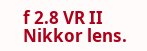f 2.8 VR II Nikkor lens.